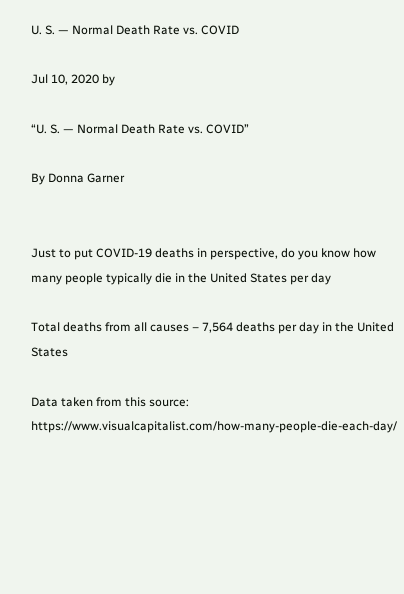U. S. — Normal Death Rate vs. COVID

Jul 10, 2020 by

“U. S. — Normal Death Rate vs. COVID”

By Donna Garner


Just to put COVID-19 deaths in perspective, do you know how many people typically die in the United States per day

Total deaths from all causes – 7,564 deaths per day in the United States

Data taken from this source:  https://www.visualcapitalist.com/how-many-people-die-each-day/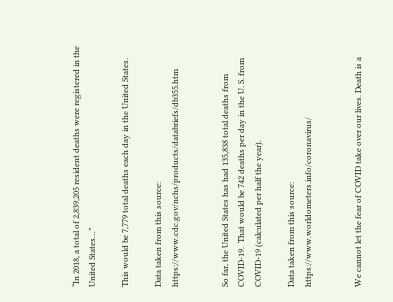“In 2018, a total of 2,839,205 resident deaths were registered in the United States…”

This would be 7,779 total deaths each day in the United States.

Data taken from this source:  https://www.cdc.gov/nchs/products/databriefs/db355.htm


So far, the United States has had 135,838 total deaths from COVID-19.  That would be 742 deaths per day in the U. S. from COVID-19 (calculated per half the year).

Data taken from this source:  https://www.worldometers.info/coronavirus/


We cannot let the fear of COVID take over our lives. Death is a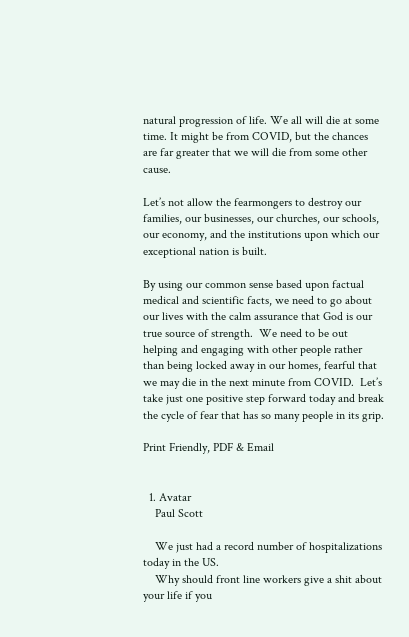natural progression of life. We all will die at some time. It might be from COVID, but the chances are far greater that we will die from some other cause.

Let’s not allow the fearmongers to destroy our families, our businesses, our churches, our schools, our economy, and the institutions upon which our exceptional nation is built.

By using our common sense based upon factual medical and scientific facts, we need to go about our lives with the calm assurance that God is our true source of strength.  We need to be out helping and engaging with other people rather than being locked away in our homes, fearful that we may die in the next minute from COVID.  Let’s take just one positive step forward today and break the cycle of fear that has so many people in its grip.

Print Friendly, PDF & Email


  1. Avatar
    Paul Scott

    We just had a record number of hospitalizations today in the US.
    Why should front line workers give a shit about your life if you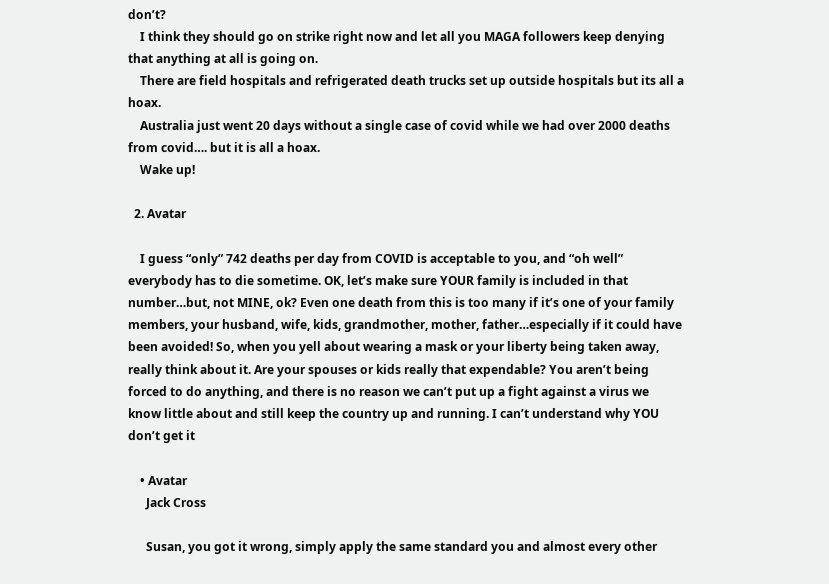don’t?
    I think they should go on strike right now and let all you MAGA followers keep denying that anything at all is going on.
    There are field hospitals and refrigerated death trucks set up outside hospitals but its all a hoax.
    Australia just went 20 days without a single case of covid while we had over 2000 deaths from covid…. but it is all a hoax.
    Wake up!

  2. Avatar

    I guess “only” 742 deaths per day from COVID is acceptable to you, and “oh well” everybody has to die sometime. OK, let’s make sure YOUR family is included in that number…but, not MINE, ok? Even one death from this is too many if it’s one of your family members, your husband, wife, kids, grandmother, mother, father…especially if it could have been avoided! So, when you yell about wearing a mask or your liberty being taken away, really think about it. Are your spouses or kids really that expendable? You aren’t being forced to do anything, and there is no reason we can’t put up a fight against a virus we know little about and still keep the country up and running. I can’t understand why YOU don’t get it

    • Avatar
      Jack Cross

      Susan, you got it wrong, simply apply the same standard you and almost every other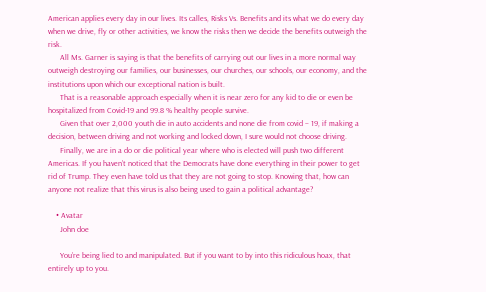American applies every day in our lives. Its calles, Risks Vs. Benefits and its what we do every day when we drive, fly or other activities, we know the risks then we decide the benefits outweigh the risk.
      All Ms. Garner is saying is that the benefits of carrying out our lives in a more normal way outweigh destroying our families, our businesses, our churches, our schools, our economy, and the institutions upon which our exceptional nation is built.
      That is a reasonable approach especially when it is near zero for any kid to die or even be hospitalized from Covid-19 and 99.8 % healthy people survive.
      Given that over 2,000 youth die in auto accidents and none die from covid – 19, if making a decision, between driving and not working and locked down, I sure would not choose driving.
      Finally, we are in a do or die political year where who is elected will push two different Americas. If you haven’t noticed that the Democrats have done everything in their power to get rid of Trump. They even have told us that they are not going to stop. Knowing that, how can anyone not realize that this virus is also being used to gain a political advantage?

    • Avatar
      John doe

      You’re being lied to and manipulated. But if you want to by into this ridiculous hoax, that entirely up to you.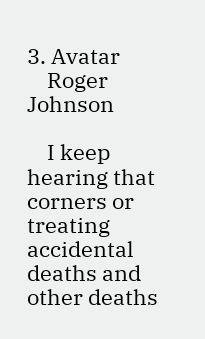3. Avatar
    Roger Johnson

    I keep hearing that corners or treating accidental deaths and other deaths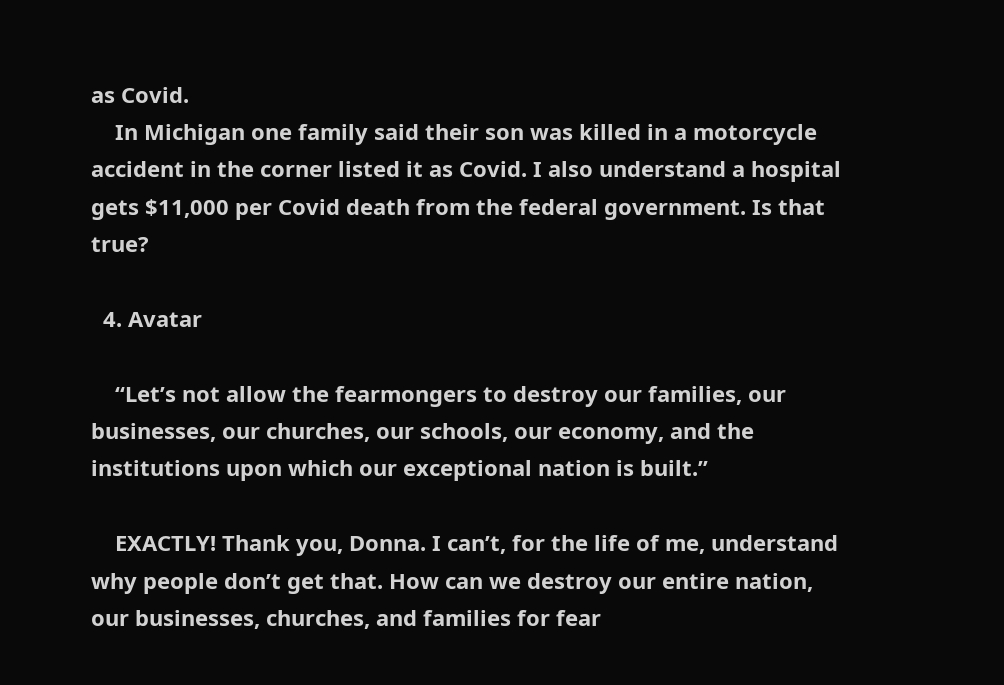as Covid.
    In Michigan one family said their son was killed in a motorcycle accident in the corner listed it as Covid. I also understand a hospital gets $11,000 per Covid death from the federal government. Is that true?

  4. Avatar

    “Let’s not allow the fearmongers to destroy our families, our businesses, our churches, our schools, our economy, and the institutions upon which our exceptional nation is built.”

    EXACTLY! Thank you, Donna. I can’t, for the life of me, understand why people don’t get that. How can we destroy our entire nation, our businesses, churches, and families for fear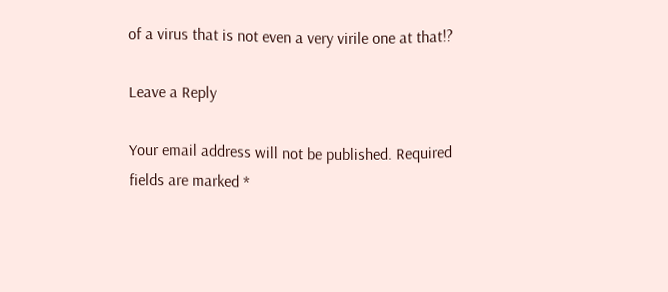of a virus that is not even a very virile one at that!?

Leave a Reply

Your email address will not be published. Required fields are marked *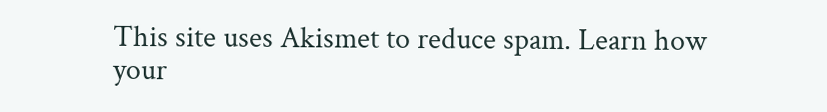This site uses Akismet to reduce spam. Learn how your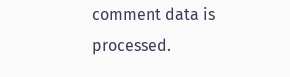comment data is processed.